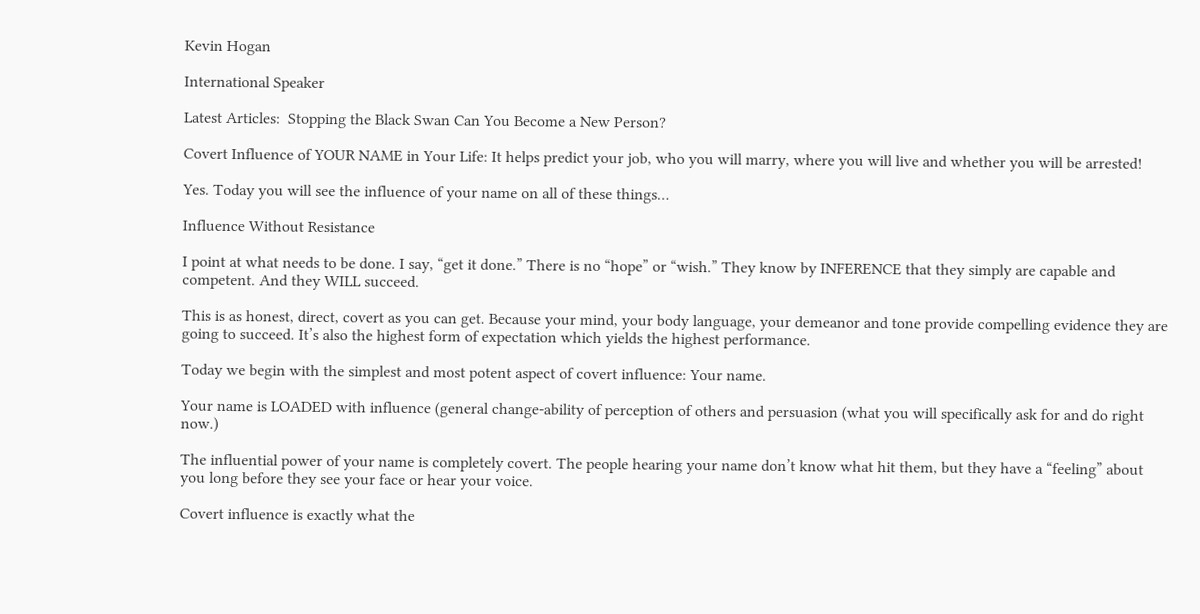Kevin Hogan

International Speaker

Latest Articles:  Stopping the Black Swan Can You Become a New Person?

Covert Influence of YOUR NAME in Your Life: It helps predict your job, who you will marry, where you will live and whether you will be arrested!

Yes. Today you will see the influence of your name on all of these things…

Influence Without Resistance

I point at what needs to be done. I say, “get it done.” There is no “hope” or “wish.” They know by INFERENCE that they simply are capable and competent. And they WILL succeed.

This is as honest, direct, covert as you can get. Because your mind, your body language, your demeanor and tone provide compelling evidence they are going to succeed. It’s also the highest form of expectation which yields the highest performance.

Today we begin with the simplest and most potent aspect of covert influence: Your name.

Your name is LOADED with influence (general change-ability of perception of others and persuasion (what you will specifically ask for and do right now.)

The influential power of your name is completely covert. The people hearing your name don’t know what hit them, but they have a “feeling” about you long before they see your face or hear your voice.

Covert influence is exactly what the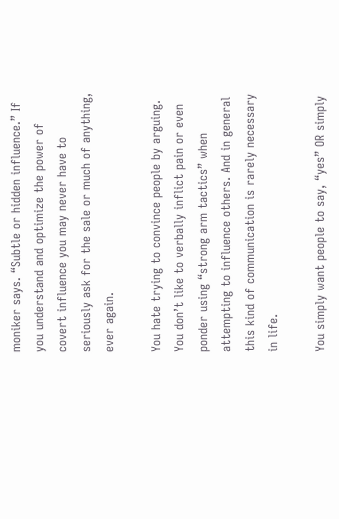moniker says. “Subtle or hidden influence.” If you understand and optimize the power of covert influence you may never have to seriously ask for the sale or much of anything, ever again.

You hate trying to convince people by arguing. You don’t like to verbally inflict pain or even ponder using “strong arm tactics” when attempting to influence others. And in general this kind of communication is rarely necessary in life.

You simply want people to say, “yes” OR simply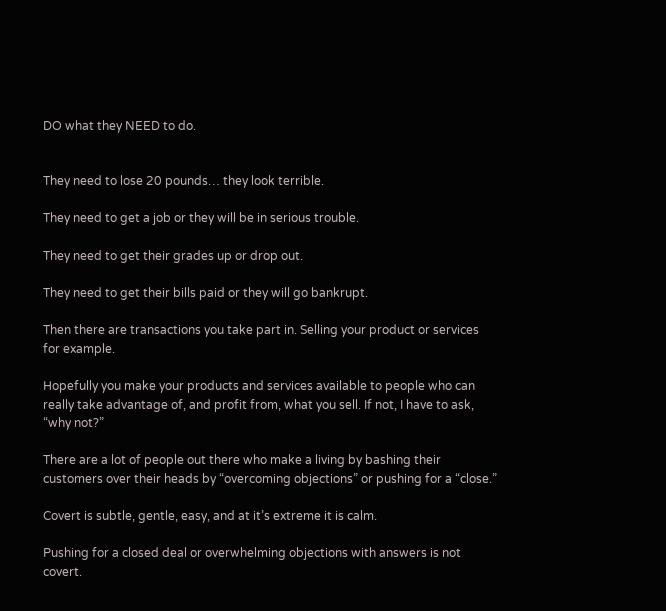DO what they NEED to do.


They need to lose 20 pounds… they look terrible.

They need to get a job or they will be in serious trouble.

They need to get their grades up or drop out.

They need to get their bills paid or they will go bankrupt.

Then there are transactions you take part in. Selling your product or services for example.

Hopefully you make your products and services available to people who can really take advantage of, and profit from, what you sell. If not, I have to ask, “why not?”

There are a lot of people out there who make a living by bashing their customers over their heads by “overcoming objections” or pushing for a “close.”

Covert is subtle, gentle, easy, and at it’s extreme it is calm.

Pushing for a closed deal or overwhelming objections with answers is not covert.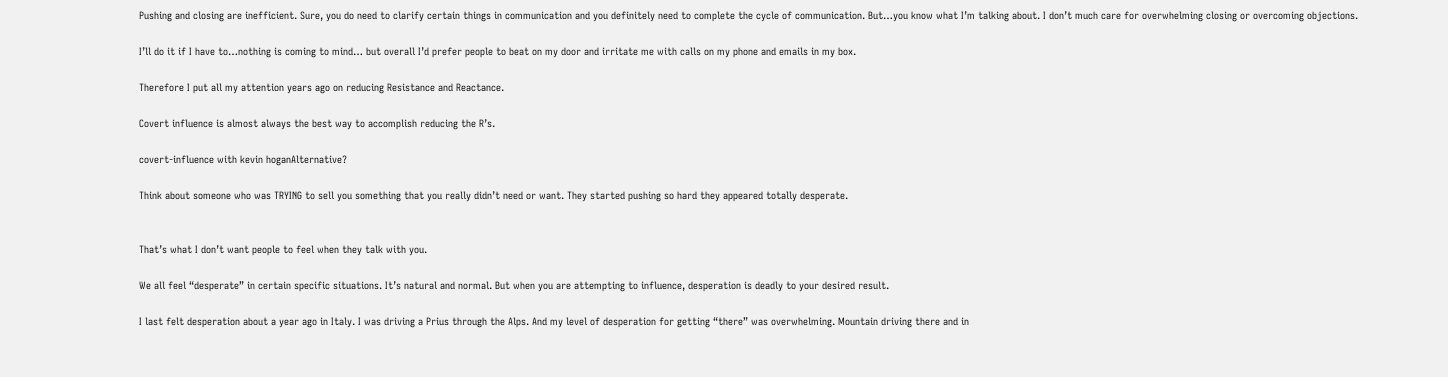Pushing and closing are inefficient. Sure, you do need to clarify certain things in communication and you definitely need to complete the cycle of communication. But…you know what I’m talking about. I don’t much care for overwhelming closing or overcoming objections.

I’ll do it if I have to…nothing is coming to mind… but overall I’d prefer people to beat on my door and irritate me with calls on my phone and emails in my box.

Therefore I put all my attention years ago on reducing Resistance and Reactance.

Covert influence is almost always the best way to accomplish reducing the R’s.

covert-influence with kevin hoganAlternative?

Think about someone who was TRYING to sell you something that you really didn’t need or want. They started pushing so hard they appeared totally desperate.


That’s what I don’t want people to feel when they talk with you.

We all feel “desperate” in certain specific situations. It’s natural and normal. But when you are attempting to influence, desperation is deadly to your desired result.

I last felt desperation about a year ago in Italy. I was driving a Prius through the Alps. And my level of desperation for getting “there” was overwhelming. Mountain driving there and in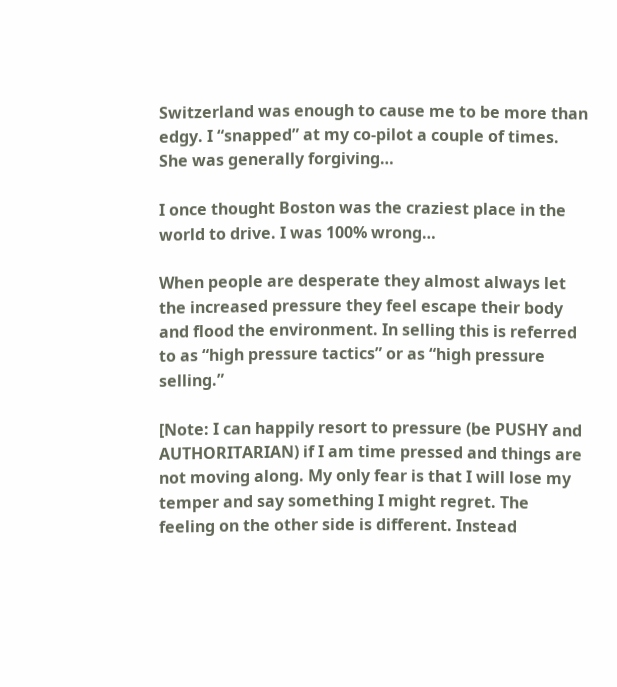Switzerland was enough to cause me to be more than edgy. I “snapped” at my co-pilot a couple of times. She was generally forgiving…

I once thought Boston was the craziest place in the world to drive. I was 100% wrong…

When people are desperate they almost always let the increased pressure they feel escape their body and flood the environment. In selling this is referred to as “high pressure tactics” or as “high pressure selling.”

[Note: I can happily resort to pressure (be PUSHY and AUTHORITARIAN) if I am time pressed and things are not moving along. My only fear is that I will lose my temper and say something I might regret. The feeling on the other side is different. Instead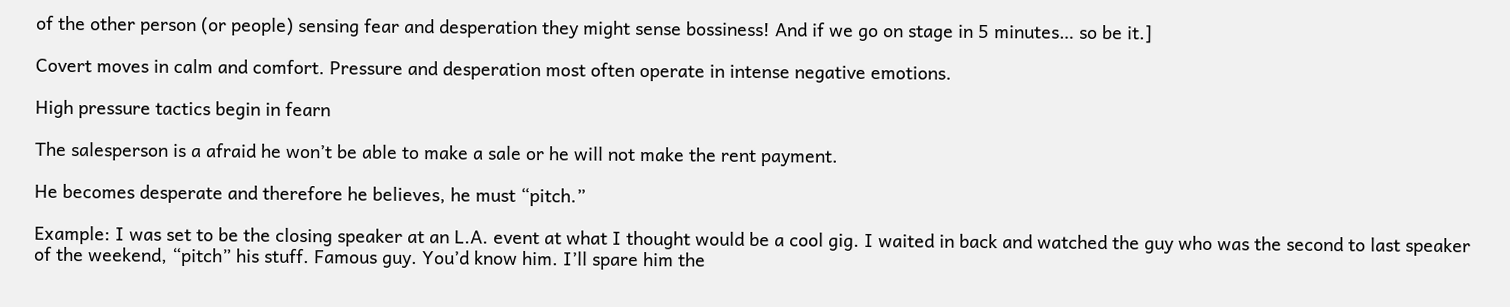of the other person (or people) sensing fear and desperation they might sense bossiness! And if we go on stage in 5 minutes… so be it.]

Covert moves in calm and comfort. Pressure and desperation most often operate in intense negative emotions.

High pressure tactics begin in fearn

The salesperson is a afraid he won’t be able to make a sale or he will not make the rent payment.

He becomes desperate and therefore he believes, he must “pitch.”

Example: I was set to be the closing speaker at an L.A. event at what I thought would be a cool gig. I waited in back and watched the guy who was the second to last speaker of the weekend, “pitch” his stuff. Famous guy. You’d know him. I’ll spare him the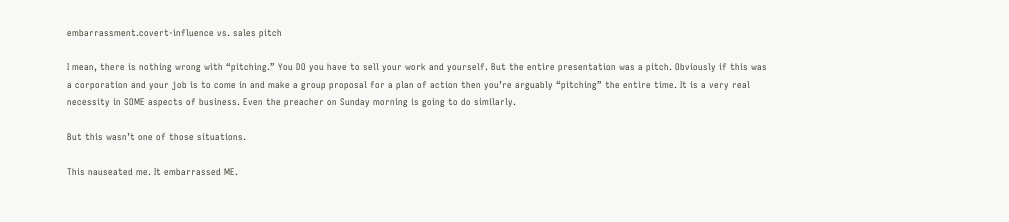embarrassment.covert-influence vs. sales pitch

I mean, there is nothing wrong with “pitching.” You DO you have to sell your work and yourself. But the entire presentation was a pitch. Obviously if this was a corporation and your job is to come in and make a group proposal for a plan of action then you’re arguably “pitching” the entire time. It is a very real necessity in SOME aspects of business. Even the preacher on Sunday morning is going to do similarly.

But this wasn’t one of those situations.

This nauseated me. It embarrassed ME.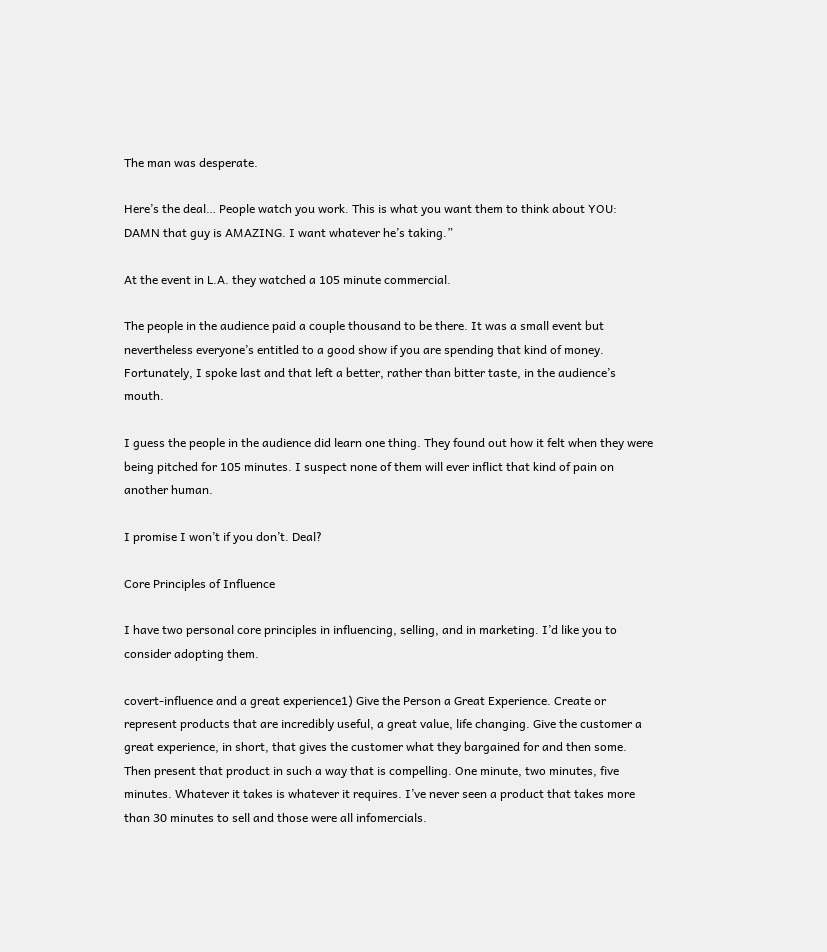The man was desperate.

Here’s the deal… People watch you work. This is what you want them to think about YOU: DAMN that guy is AMAZING. I want whatever he’s taking.”

At the event in L.A. they watched a 105 minute commercial.

The people in the audience paid a couple thousand to be there. It was a small event but nevertheless everyone’s entitled to a good show if you are spending that kind of money. Fortunately, I spoke last and that left a better, rather than bitter taste, in the audience’s mouth.

I guess the people in the audience did learn one thing. They found out how it felt when they were being pitched for 105 minutes. I suspect none of them will ever inflict that kind of pain on another human.

I promise I won’t if you don’t. Deal?

Core Principles of Influence

I have two personal core principles in influencing, selling, and in marketing. I’d like you to consider adopting them.

covert-influence and a great experience1) Give the Person a Great Experience. Create or represent products that are incredibly useful, a great value, life changing. Give the customer a great experience, in short, that gives the customer what they bargained for and then some. Then present that product in such a way that is compelling. One minute, two minutes, five minutes. Whatever it takes is whatever it requires. I’ve never seen a product that takes more than 30 minutes to sell and those were all infomercials.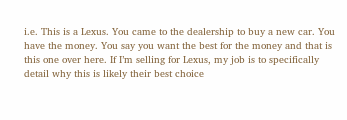i.e. This is a Lexus. You came to the dealership to buy a new car. You have the money. You say you want the best for the money and that is this one over here. If I’m selling for Lexus, my job is to specifically detail why this is likely their best choice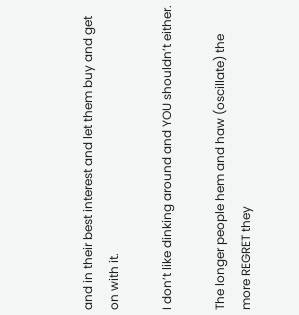and in their best interest and let them buy and get on with it.

I don’t like dinking around and YOU shouldn’t either.

The longer people hem and haw (oscillate) the more REGRET they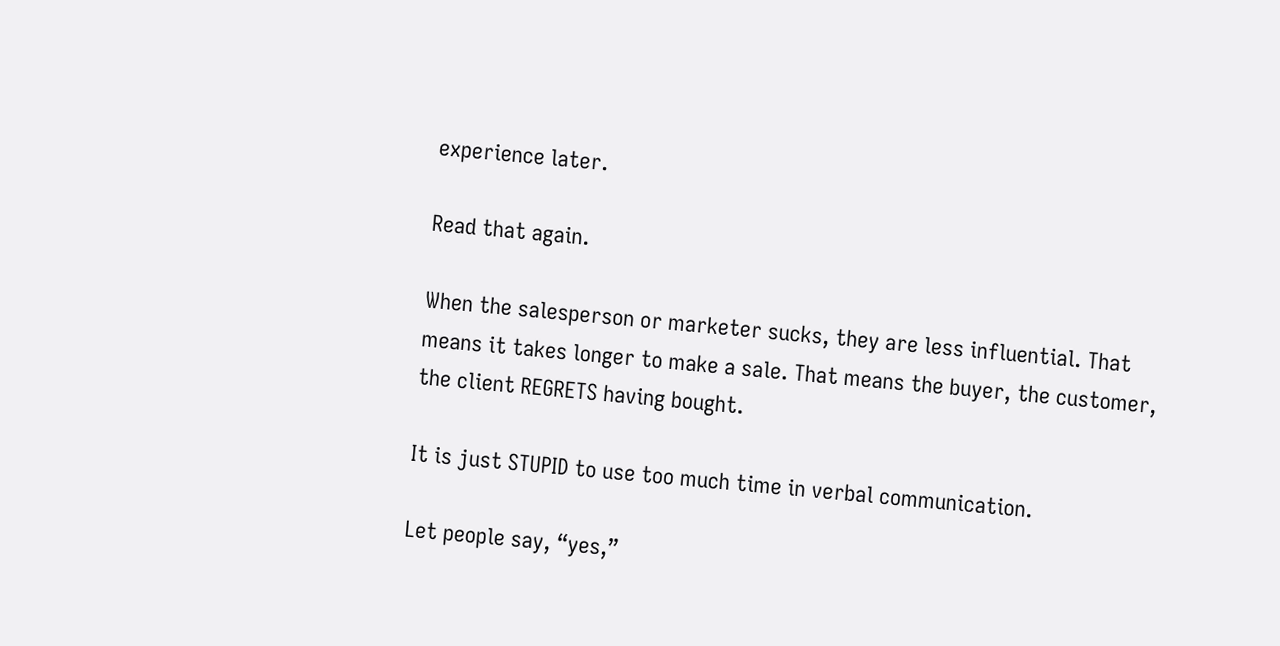experience later.

Read that again.

When the salesperson or marketer sucks, they are less influential. That means it takes longer to make a sale. That means the buyer, the customer, the client REGRETS having bought.

It is just STUPID to use too much time in verbal communication.

Let people say, “yes,”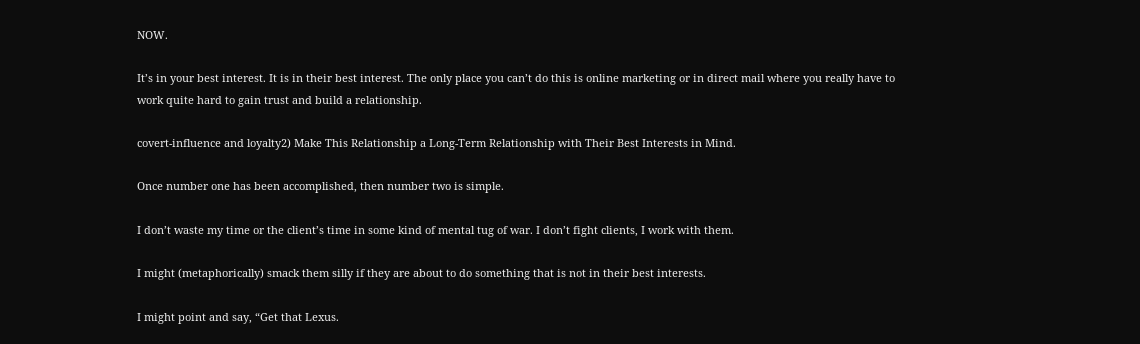NOW.

It’s in your best interest. It is in their best interest. The only place you can’t do this is online marketing or in direct mail where you really have to work quite hard to gain trust and build a relationship.

covert-influence and loyalty2) Make This Relationship a Long-Term Relationship with Their Best Interests in Mind.

Once number one has been accomplished, then number two is simple.

I don’t waste my time or the client’s time in some kind of mental tug of war. I don’t fight clients, I work with them.

I might (metaphorically) smack them silly if they are about to do something that is not in their best interests.

I might point and say, “Get that Lexus.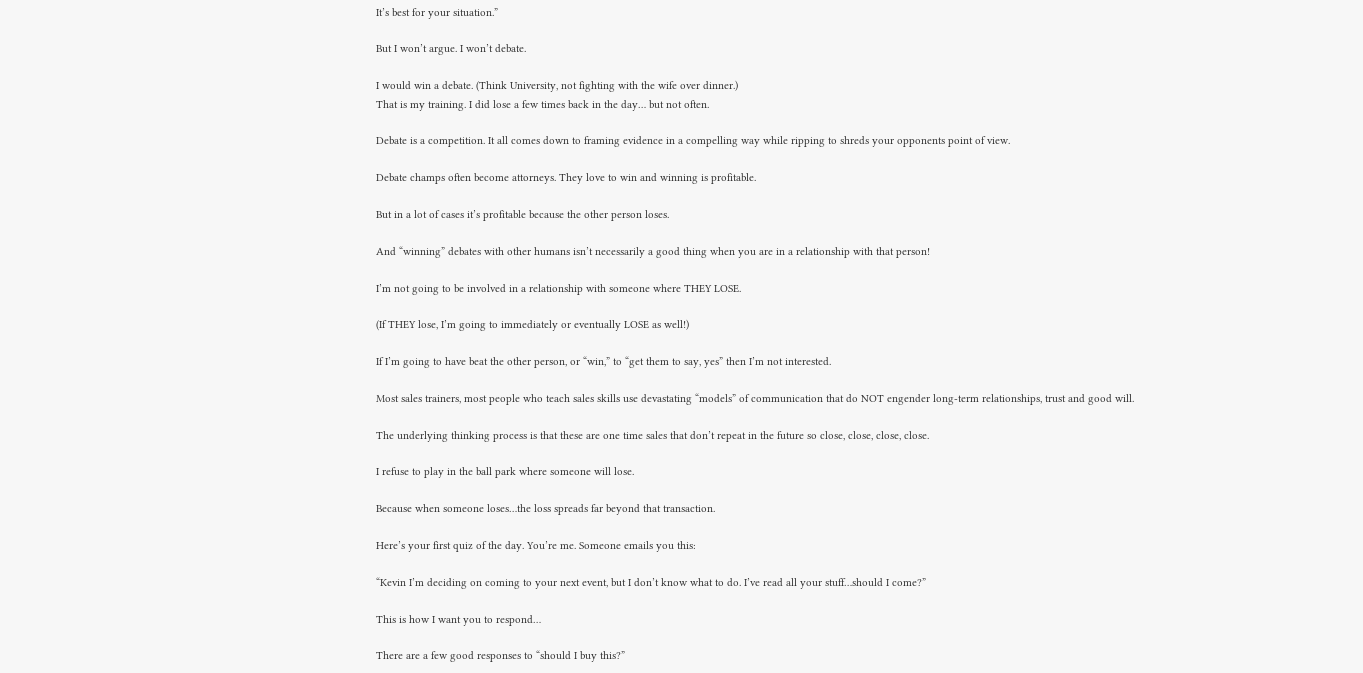It’s best for your situation.”

But I won’t argue. I won’t debate.

I would win a debate. (Think University, not fighting with the wife over dinner.)
That is my training. I did lose a few times back in the day… but not often.

Debate is a competition. It all comes down to framing evidence in a compelling way while ripping to shreds your opponents point of view.

Debate champs often become attorneys. They love to win and winning is profitable.

But in a lot of cases it’s profitable because the other person loses.

And “winning” debates with other humans isn’t necessarily a good thing when you are in a relationship with that person!

I’m not going to be involved in a relationship with someone where THEY LOSE.

(If THEY lose, I’m going to immediately or eventually LOSE as well!)

If I’m going to have beat the other person, or “win,” to “get them to say, yes” then I’m not interested.

Most sales trainers, most people who teach sales skills use devastating “models” of communication that do NOT engender long-term relationships, trust and good will.

The underlying thinking process is that these are one time sales that don’t repeat in the future so close, close, close, close.

I refuse to play in the ball park where someone will lose.

Because when someone loses…the loss spreads far beyond that transaction.

Here’s your first quiz of the day. You’re me. Someone emails you this:

“Kevin I’m deciding on coming to your next event, but I don’t know what to do. I’ve read all your stuff…should I come?”

This is how I want you to respond…

There are a few good responses to “should I buy this?”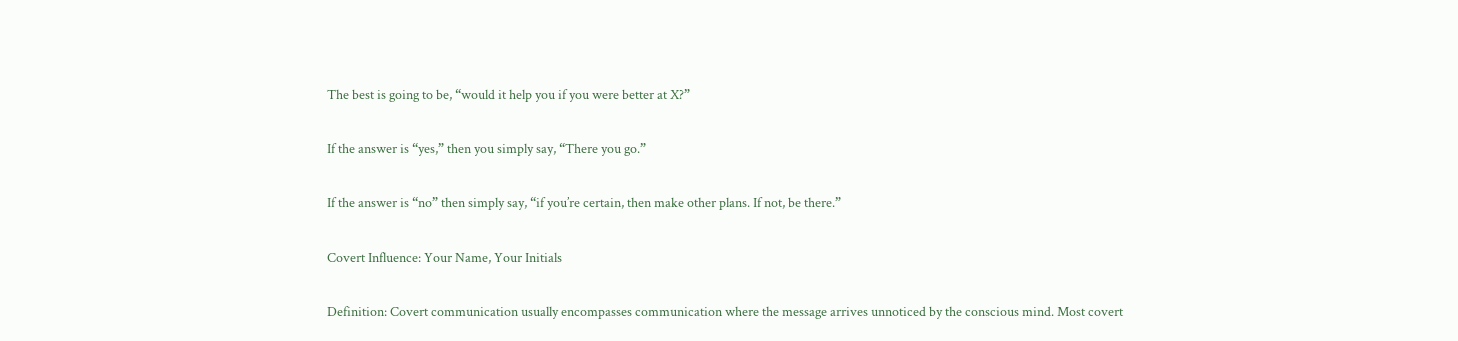The best is going to be, “would it help you if you were better at X?”

If the answer is “yes,” then you simply say, “There you go.”

If the answer is “no” then simply say, “if you’re certain, then make other plans. If not, be there.”

Covert Influence: Your Name, Your Initials

Definition: Covert communication usually encompasses communication where the message arrives unnoticed by the conscious mind. Most covert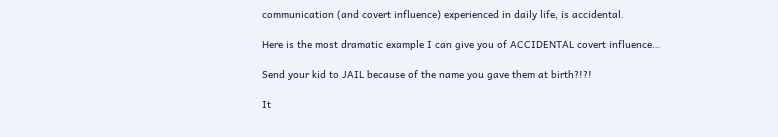communication (and covert influence) experienced in daily life, is accidental.

Here is the most dramatic example I can give you of ACCIDENTAL covert influence…

Send your kid to JAIL because of the name you gave them at birth?!?!

It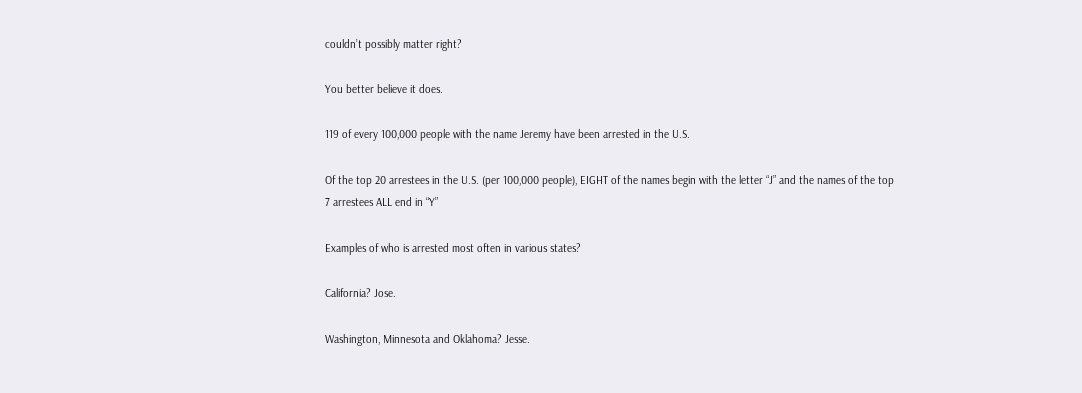couldn’t possibly matter right?

You better believe it does.

119 of every 100,000 people with the name Jeremy have been arrested in the U.S.

Of the top 20 arrestees in the U.S. (per 100,000 people), EIGHT of the names begin with the letter “J” and the names of the top 7 arrestees ALL end in “Y”

Examples of who is arrested most often in various states?

California? Jose.

Washington, Minnesota and Oklahoma? Jesse.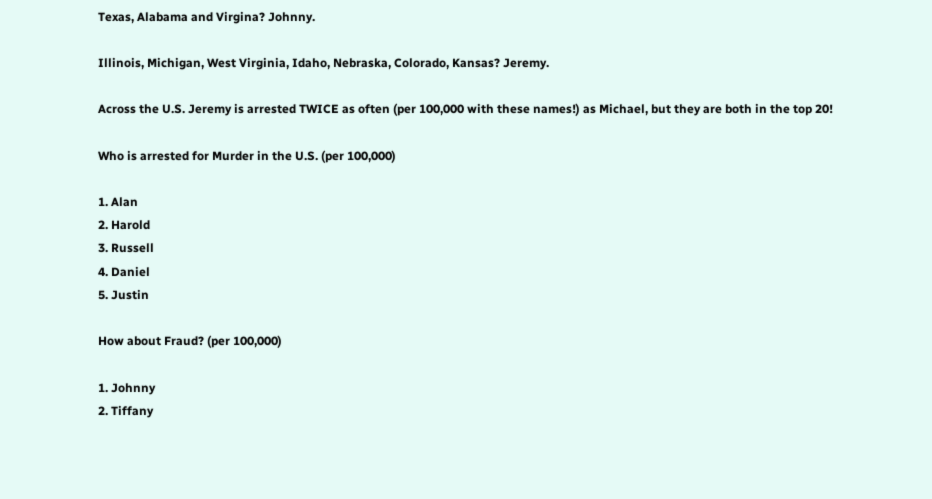Texas, Alabama and Virgina? Johnny.

Illinois, Michigan, West Virginia, Idaho, Nebraska, Colorado, Kansas? Jeremy.

Across the U.S. Jeremy is arrested TWICE as often (per 100,000 with these names!) as Michael, but they are both in the top 20!

Who is arrested for Murder in the U.S. (per 100,000)

1. Alan
2. Harold
3. Russell
4. Daniel
5. Justin

How about Fraud? (per 100,000)

1. Johnny
2. Tiffany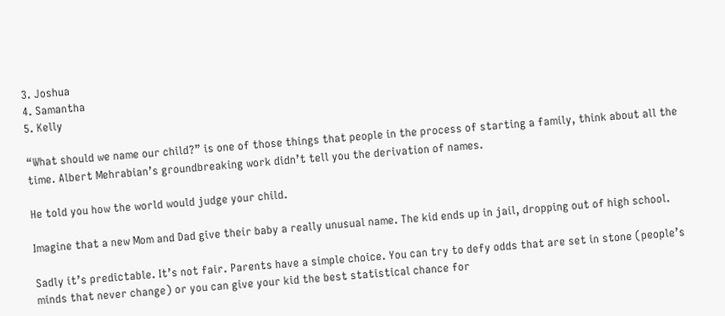3. Joshua
4. Samantha
5. Kelly

“What should we name our child?” is one of those things that people in the process of starting a family, think about all the time. Albert Mehrabian’s groundbreaking work didn’t tell you the derivation of names.

He told you how the world would judge your child.

Imagine that a new Mom and Dad give their baby a really unusual name. The kid ends up in jail, dropping out of high school.

Sadly it’s predictable. It’s not fair. Parents have a simple choice. You can try to defy odds that are set in stone (people’s minds that never change) or you can give your kid the best statistical chance for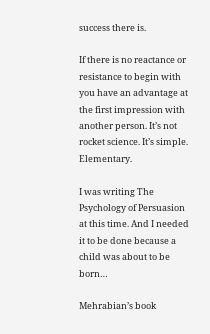success there is.

If there is no reactance or resistance to begin with you have an advantage at the first impression with another person. It’s not rocket science. It’s simple. Elementary.

I was writing The Psychology of Persuasion at this time. And I needed it to be done because a child was about to be born…

Mehrabian’s book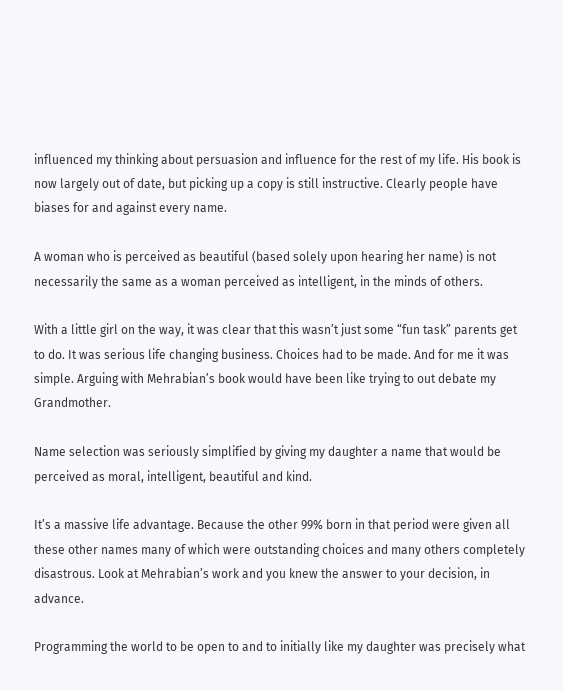influenced my thinking about persuasion and influence for the rest of my life. His book is now largely out of date, but picking up a copy is still instructive. Clearly people have biases for and against every name.

A woman who is perceived as beautiful (based solely upon hearing her name) is not necessarily the same as a woman perceived as intelligent, in the minds of others.

With a little girl on the way, it was clear that this wasn’t just some “fun task” parents get to do. It was serious life changing business. Choices had to be made. And for me it was simple. Arguing with Mehrabian’s book would have been like trying to out debate my Grandmother.

Name selection was seriously simplified by giving my daughter a name that would be perceived as moral, intelligent, beautiful and kind.

It’s a massive life advantage. Because the other 99% born in that period were given all these other names many of which were outstanding choices and many others completely disastrous. Look at Mehrabian’s work and you knew the answer to your decision, in advance.

Programming the world to be open to and to initially like my daughter was precisely what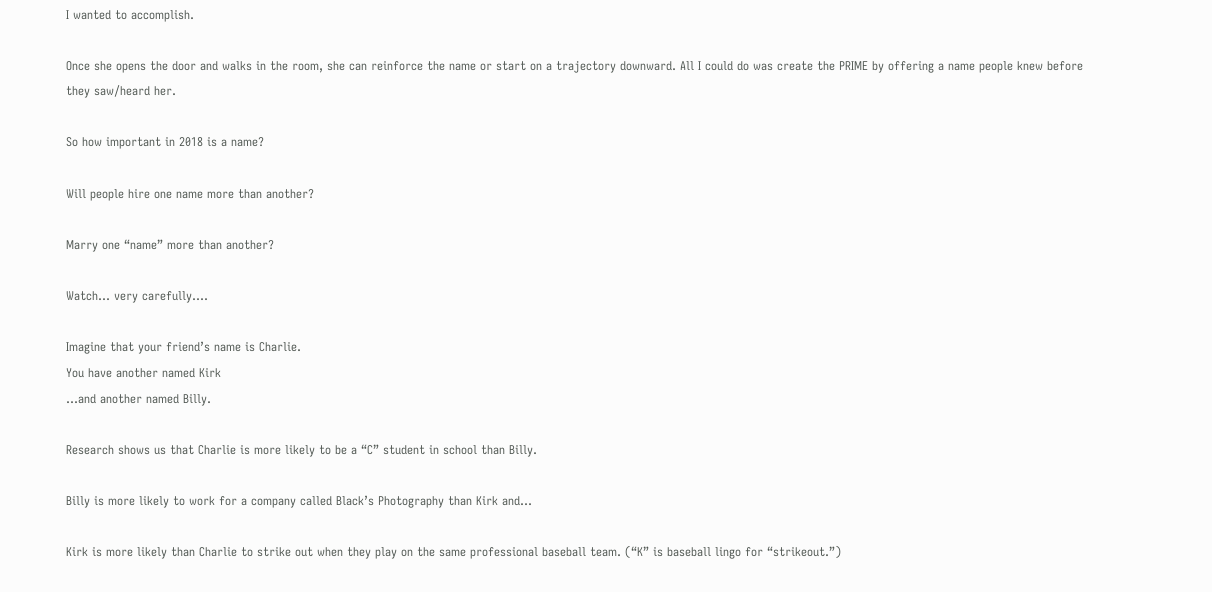I wanted to accomplish.

Once she opens the door and walks in the room, she can reinforce the name or start on a trajectory downward. All I could do was create the PRIME by offering a name people knew before they saw/heard her.

So how important in 2018 is a name?

Will people hire one name more than another?

Marry one “name” more than another?

Watch… very carefully….

Imagine that your friend’s name is Charlie.
You have another named Kirk
…and another named Billy.

Research shows us that Charlie is more likely to be a “C” student in school than Billy.

Billy is more likely to work for a company called Black’s Photography than Kirk and…

Kirk is more likely than Charlie to strike out when they play on the same professional baseball team. (“K” is baseball lingo for “strikeout.”)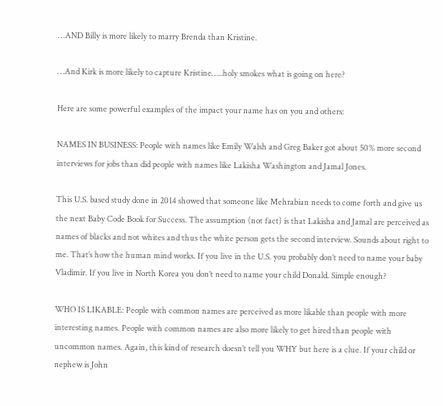…AND Billy is more likely to marry Brenda than Kristine.

…And Kirk is more likely to capture Kristine…..holy smokes what is going on here?

Here are some powerful examples of the impact your name has on you and others:

NAMES IN BUSINESS: People with names like Emily Walsh and Greg Baker got about 50% more second interviews for jobs than did people with names like Lakisha Washington and Jamal Jones.

This U.S. based study done in 2014 showed that someone like Mehrabian needs to come forth and give us the next Baby Code Book for Success. The assumption (not fact) is that Lakisha and Jamal are perceived as names of blacks and not whites and thus the white person gets the second interview. Sounds about right to me. That’s how the human mind works. If you live in the U.S. you probably don’t need to name your baby Vladimir. If you live in North Korea you don’t need to name your child Donald. Simple enough?

WHO IS LIKABLE: People with common names are perceived as more likable than people with more interesting names. People with common names are also more likely to get hired than people with uncommon names. Again, this kind of research doesn’t tell you WHY but here is a clue. If your child or nephew is John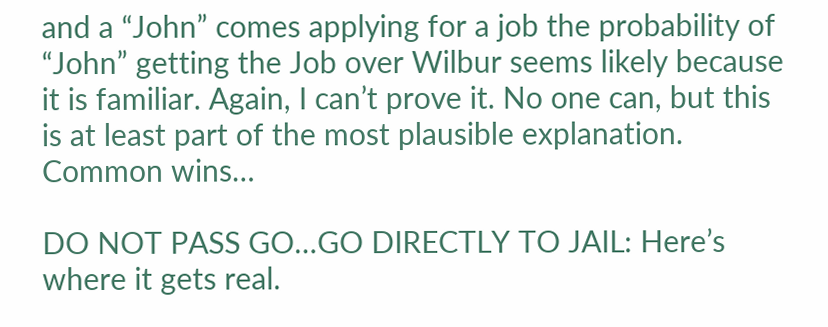and a “John” comes applying for a job the probability of “John” getting the Job over Wilbur seems likely because it is familiar. Again, I can’t prove it. No one can, but this is at least part of the most plausible explanation. Common wins…

DO NOT PASS GO…GO DIRECTLY TO JAIL: Here’s where it gets real.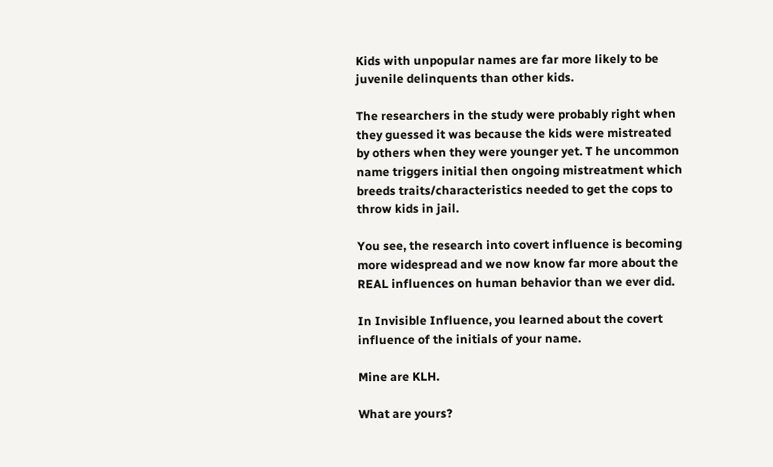Kids with unpopular names are far more likely to be juvenile delinquents than other kids.

The researchers in the study were probably right when they guessed it was because the kids were mistreated by others when they were younger yet. T he uncommon name triggers initial then ongoing mistreatment which breeds traits/characteristics needed to get the cops to throw kids in jail.

You see, the research into covert influence is becoming more widespread and we now know far more about the REAL influences on human behavior than we ever did.

In Invisible Influence, you learned about the covert influence of the initials of your name.

Mine are KLH.

What are yours?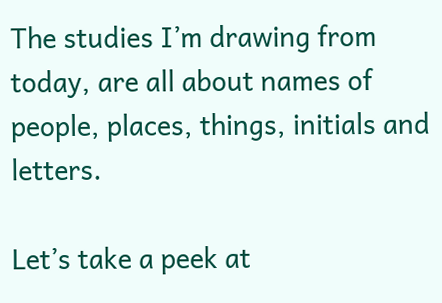The studies I’m drawing from today, are all about names of people, places, things, initials and letters.

Let’s take a peek at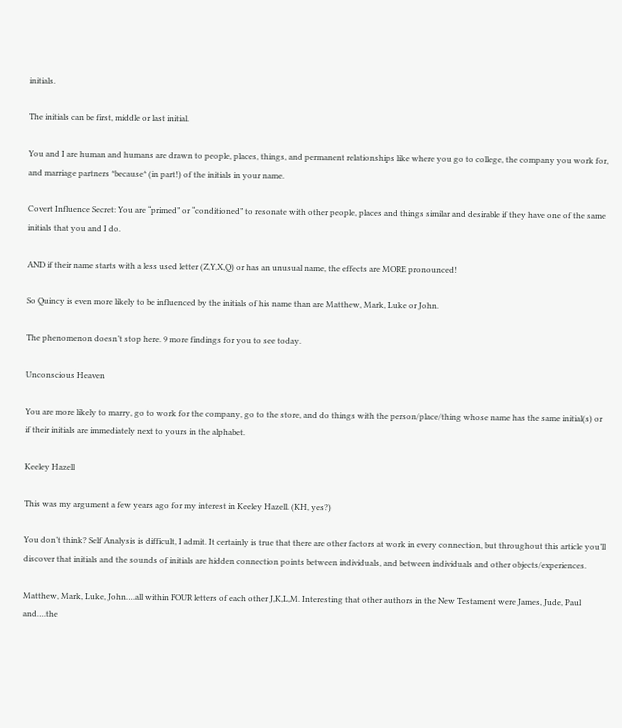initials.

The initials can be first, middle or last initial.

You and I are human and humans are drawn to people, places, things, and permanent relationships like where you go to college, the company you work for, and marriage partners *because* (in part!) of the initials in your name.

Covert Influence Secret: You are “primed” or “conditioned” to resonate with other people, places and things similar and desirable if they have one of the same initials that you and I do.

AND if their name starts with a less used letter (Z,Y,X,Q) or has an unusual name, the effects are MORE pronounced!

So Quincy is even more likely to be influenced by the initials of his name than are Matthew, Mark, Luke or John.

The phenomenon doesn’t stop here. 9 more findings for you to see today.

Unconscious Heaven

You are more likely to marry, go to work for the company, go to the store, and do things with the person/place/thing whose name has the same initial(s) or if their initials are immediately next to yours in the alphabet.

Keeley Hazell

This was my argument a few years ago for my interest in Keeley Hazell. (KH, yes?)

You don’t think? Self Analysis is difficult, I admit. It certainly is true that there are other factors at work in every connection, but throughout this article you’ll discover that initials and the sounds of initials are hidden connection points between individuals, and between individuals and other objects/experiences.

Matthew, Mark, Luke, John….all within FOUR letters of each other J,K,L,M. Interesting that other authors in the New Testament were James, Jude, Paul and….the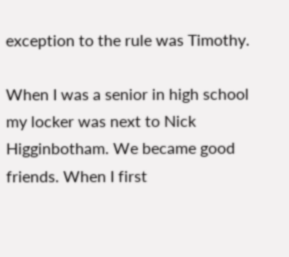exception to the rule was Timothy.

When I was a senior in high school my locker was next to Nick Higginbotham. We became good friends. When I first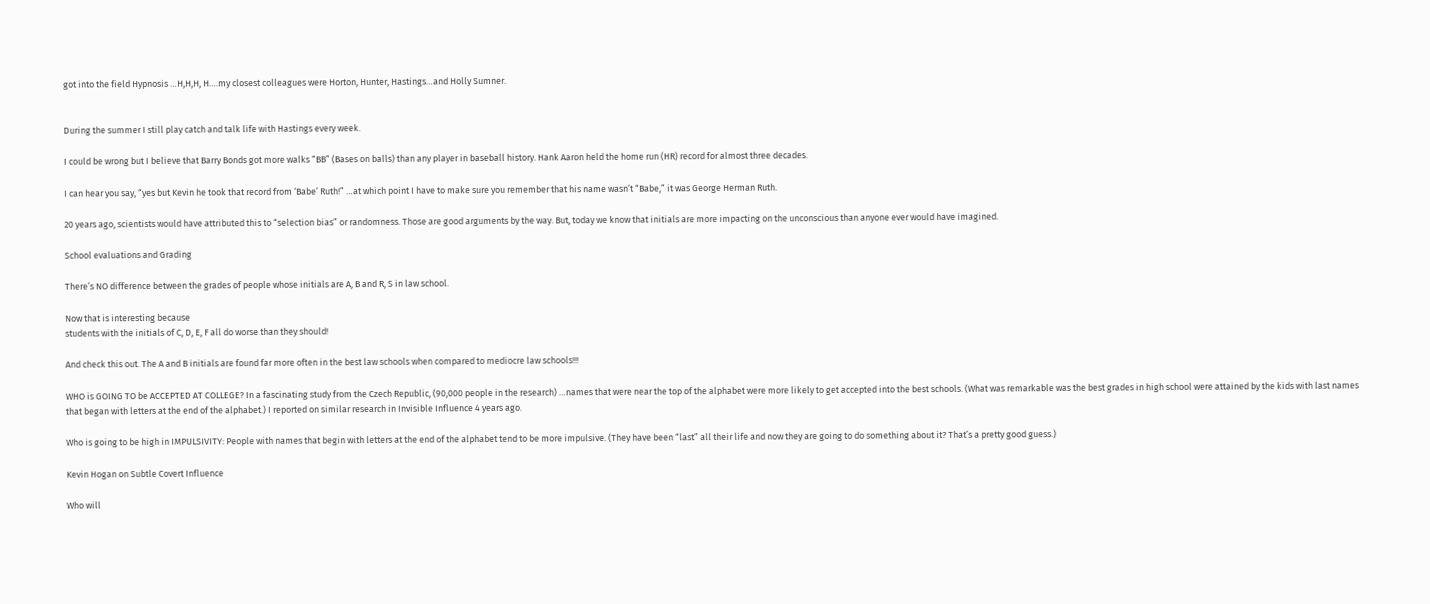got into the field Hypnosis …H,H,H, H….my closest colleagues were Horton, Hunter, Hastings…and Holly Sumner.


During the summer I still play catch and talk life with Hastings every week.

I could be wrong but I believe that Barry Bonds got more walks “BB” (Bases on balls) than any player in baseball history. Hank Aaron held the home run (HR) record for almost three decades.

I can hear you say, “yes but Kevin he took that record from ‘Babe’ Ruth!” …at which point I have to make sure you remember that his name wasn’t “Babe,” it was George Herman Ruth.

20 years ago, scientists would have attributed this to “selection bias” or randomness. Those are good arguments by the way. But, today we know that initials are more impacting on the unconscious than anyone ever would have imagined.

School evaluations and Grading

There’s NO difference between the grades of people whose initials are A, B and R, S in law school.

Now that is interesting because
students with the initials of C, D, E, F all do worse than they should!

And check this out. The A and B initials are found far more often in the best law schools when compared to mediocre law schools!!!

WHO is GOING TO be ACCEPTED AT COLLEGE? In a fascinating study from the Czech Republic, (90,000 people in the research) …names that were near the top of the alphabet were more likely to get accepted into the best schools. (What was remarkable was the best grades in high school were attained by the kids with last names that began with letters at the end of the alphabet.) I reported on similar research in Invisible Influence 4 years ago.

Who is going to be high in IMPULSIVITY: People with names that begin with letters at the end of the alphabet tend to be more impulsive. (They have been “last” all their life and now they are going to do something about it? That’s a pretty good guess.)

Kevin Hogan on Subtle Covert Influence

Who will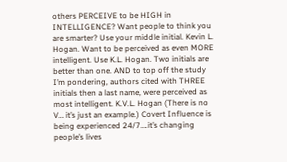others PERCEIVE to be HIGH in INTELLIGENCE? Want people to think you are smarter? Use your middle initial. Kevin L. Hogan. Want to be perceived as even MORE intelligent. Use K.L. Hogan. Two initials are better than one. AND to top off the study I’m pondering, authors cited with THREE initials then a last name, were perceived as most intelligent. K.V.L. Hogan (There is no V… it’s just an example.) Covert Influence is being experienced 24/7….it’s changing people’s lives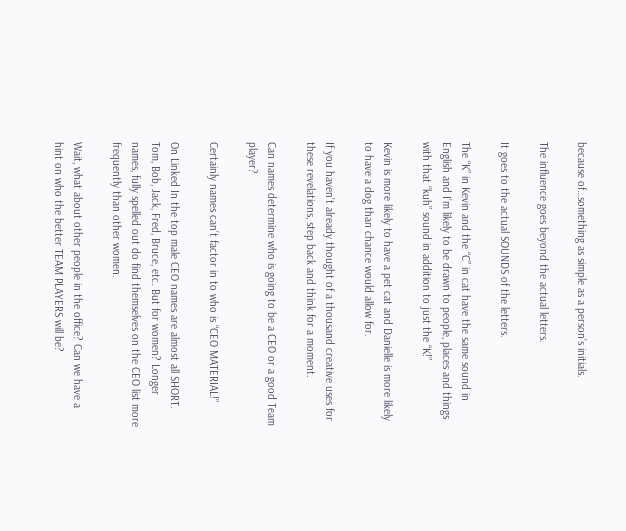because of…something as simple as a person’s initials.

The influence goes beyond the actual letters.

It goes to the actual SOUNDS of the letters.

The “K” in Kevin and the “C” in cat have the same sound in English and I’m likely to be drawn to people, places and things with that “kuh” sound in addition to just the “K!”

Kevin is more likely to have a pet cat and Danielle is more likely to have a dog than chance would allow for.

If you haven’t already thought of a thousand creative uses for these revelations, step back and think for a moment.

Can names determine who is going to be a CEO or a good Team player?

Certainly names can’t factor in to who is “CEO MATERIAL!”

On Linked In the top male CEO names are almost all SHORT. Tom, Bob, Jack, Fred, Bruce, etc. But for women? Longer names, fully spelled out do find themselves on the CEO list more frequently than other women.

Wait, what about other people in the office? Can we have a hint on who the better TEAM PLAYERS will be?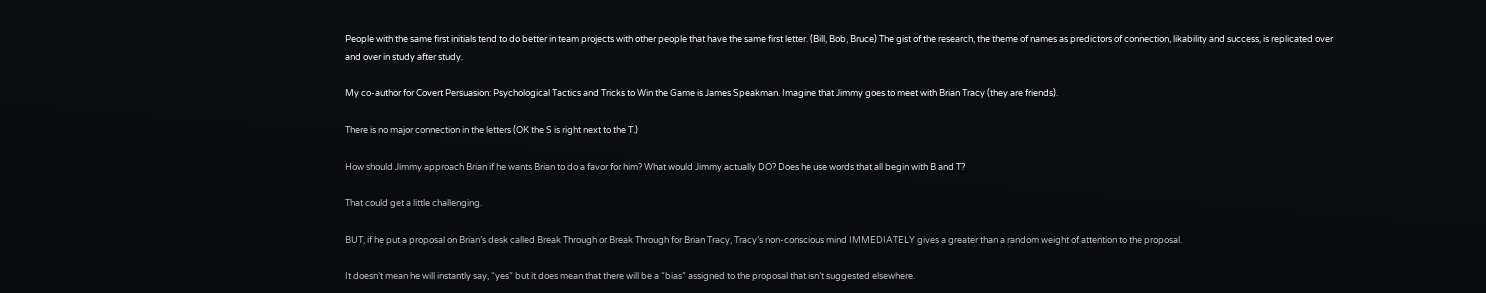People with the same first initials tend to do better in team projects with other people that have the same first letter. (Bill, Bob, Bruce) The gist of the research, the theme of names as predictors of connection, likability and success, is replicated over and over in study after study.

My co-author for Covert Persuasion: Psychological Tactics and Tricks to Win the Game is James Speakman. Imagine that Jimmy goes to meet with Brian Tracy (they are friends).

There is no major connection in the letters (OK the S is right next to the T.)

How should Jimmy approach Brian if he wants Brian to do a favor for him? What would Jimmy actually DO? Does he use words that all begin with B and T?

That could get a little challenging.

BUT, if he put a proposal on Brian’s desk called Break Through or Break Through for Brian Tracy, Tracy’s non-conscious mind IMMEDIATELY gives a greater than a random weight of attention to the proposal.

It doesn’t mean he will instantly say, “yes” but it does mean that there will be a “bias” assigned to the proposal that isn’t suggested elsewhere.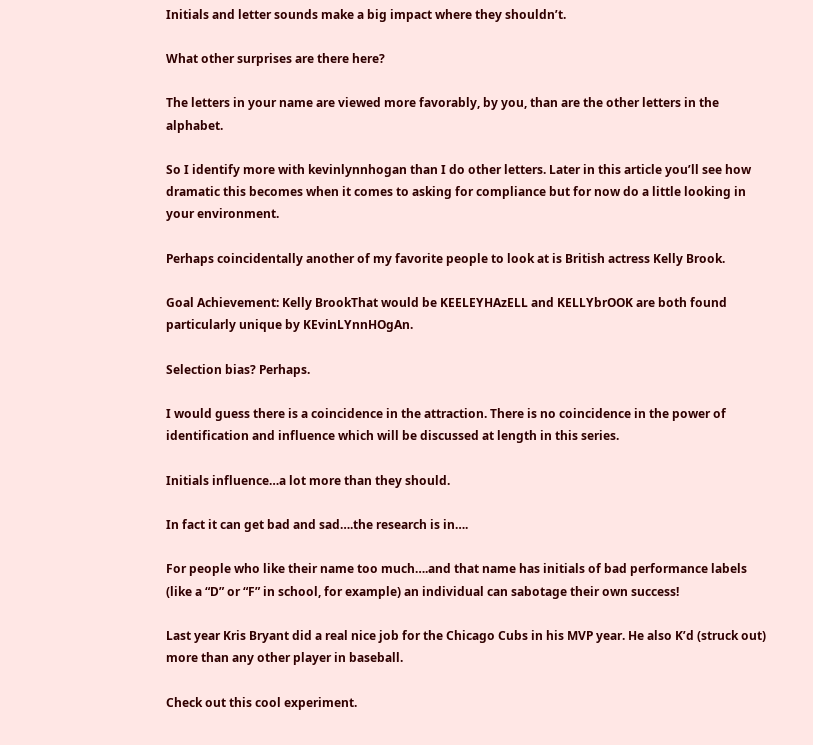Initials and letter sounds make a big impact where they shouldn’t.

What other surprises are there here?

The letters in your name are viewed more favorably, by you, than are the other letters in the alphabet.

So I identify more with kevinlynnhogan than I do other letters. Later in this article you’ll see how dramatic this becomes when it comes to asking for compliance but for now do a little looking in your environment.

Perhaps coincidentally another of my favorite people to look at is British actress Kelly Brook.

Goal Achievement: Kelly BrookThat would be KEELEYHAzELL and KELLYbrOOK are both found particularly unique by KEvinLYnnHOgAn.

Selection bias? Perhaps.

I would guess there is a coincidence in the attraction. There is no coincidence in the power of identification and influence which will be discussed at length in this series.

Initials influence…a lot more than they should.

In fact it can get bad and sad….the research is in….

For people who like their name too much….and that name has initials of bad performance labels (like a “D” or “F” in school, for example) an individual can sabotage their own success!

Last year Kris Bryant did a real nice job for the Chicago Cubs in his MVP year. He also K’d (struck out) more than any other player in baseball.

Check out this cool experiment.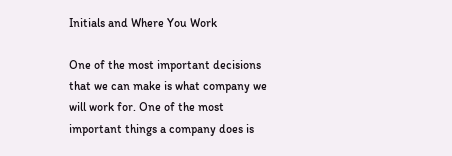Initials and Where You Work

One of the most important decisions that we can make is what company we will work for. One of the most important things a company does is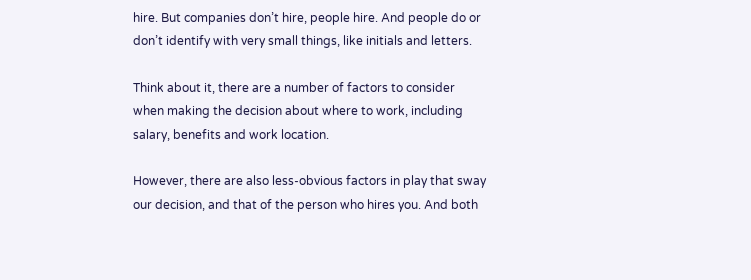hire. But companies don’t hire, people hire. And people do or don’t identify with very small things, like initials and letters.

Think about it, there are a number of factors to consider when making the decision about where to work, including salary, benefits and work location.

However, there are also less-obvious factors in play that sway our decision, and that of the person who hires you. And both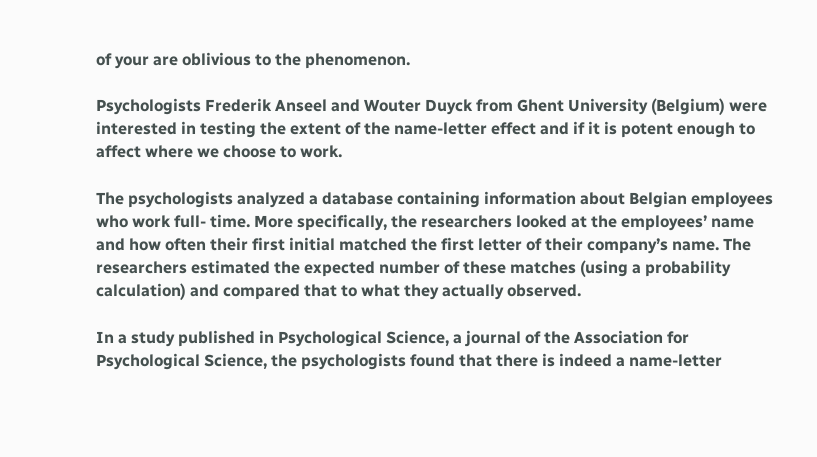of your are oblivious to the phenomenon.

Psychologists Frederik Anseel and Wouter Duyck from Ghent University (Belgium) were interested in testing the extent of the name-letter effect and if it is potent enough to affect where we choose to work.

The psychologists analyzed a database containing information about Belgian employees who work full- time. More specifically, the researchers looked at the employees’ name and how often their first initial matched the first letter of their company’s name. The researchers estimated the expected number of these matches (using a probability calculation) and compared that to what they actually observed.

In a study published in Psychological Science, a journal of the Association for Psychological Science, the psychologists found that there is indeed a name-letter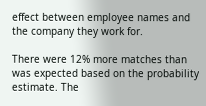effect between employee names and the company they work for.

There were 12% more matches than was expected based on the probability estimate. The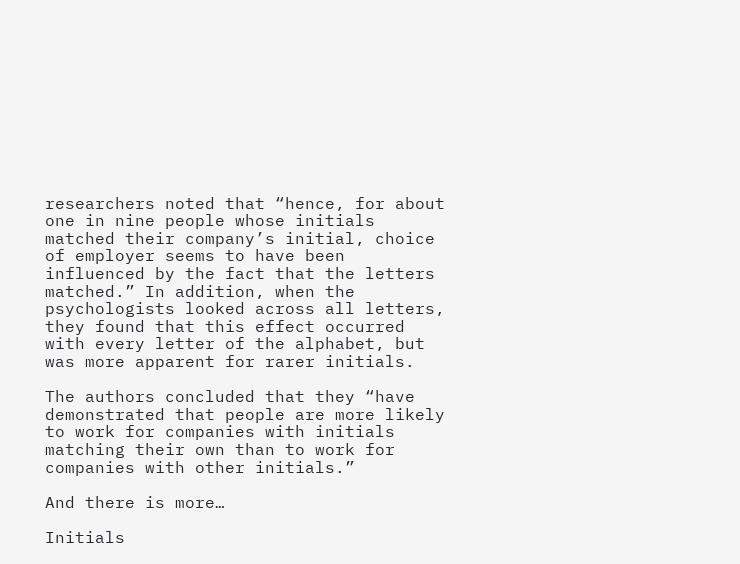researchers noted that “hence, for about one in nine people whose initials matched their company’s initial, choice of employer seems to have been influenced by the fact that the letters matched.” In addition, when the psychologists looked across all letters, they found that this effect occurred with every letter of the alphabet, but was more apparent for rarer initials.

The authors concluded that they “have demonstrated that people are more likely to work for companies with initials matching their own than to work for companies with other initials.”

And there is more…

Initials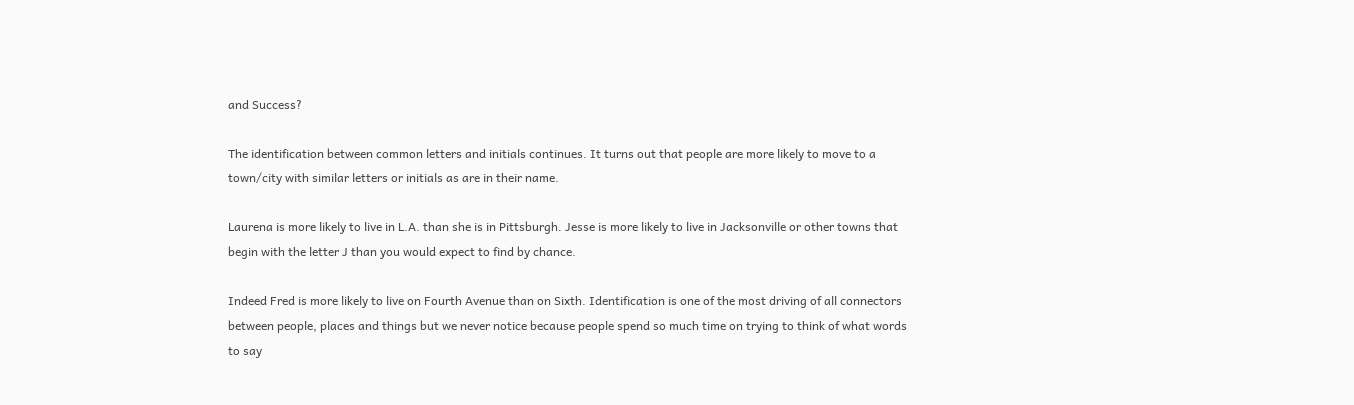and Success?

The identification between common letters and initials continues. It turns out that people are more likely to move to a town/city with similar letters or initials as are in their name.

Laurena is more likely to live in L.A. than she is in Pittsburgh. Jesse is more likely to live in Jacksonville or other towns that begin with the letter J than you would expect to find by chance.

Indeed Fred is more likely to live on Fourth Avenue than on Sixth. Identification is one of the most driving of all connectors between people, places and things but we never notice because people spend so much time on trying to think of what words to say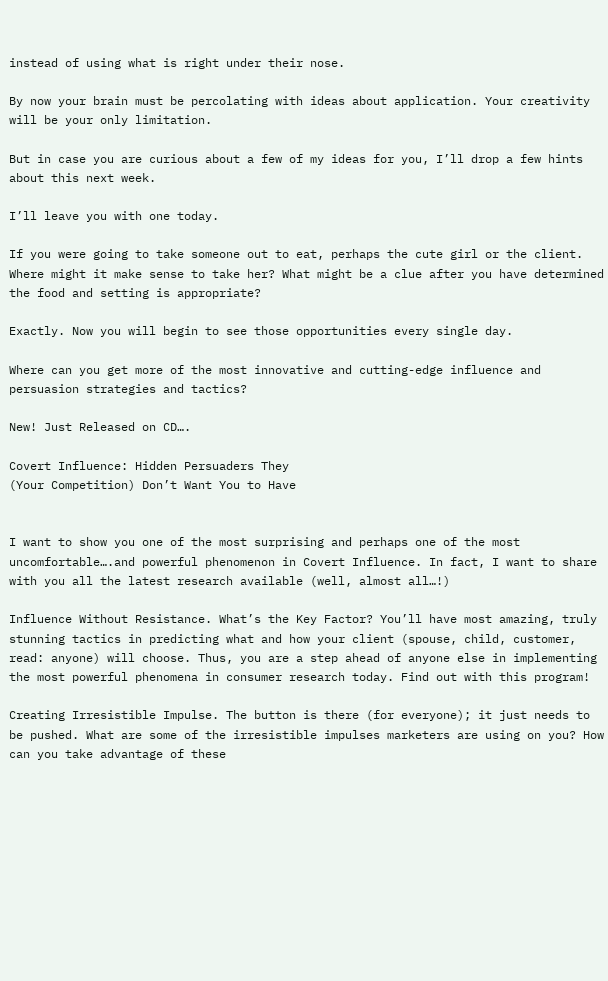instead of using what is right under their nose.

By now your brain must be percolating with ideas about application. Your creativity will be your only limitation.

But in case you are curious about a few of my ideas for you, I’ll drop a few hints about this next week.

I’ll leave you with one today.

If you were going to take someone out to eat, perhaps the cute girl or the client. Where might it make sense to take her? What might be a clue after you have determined the food and setting is appropriate?

Exactly. Now you will begin to see those opportunities every single day.

Where can you get more of the most innovative and cutting-edge influence and persuasion strategies and tactics?

New! Just Released on CD….

Covert Influence: Hidden Persuaders They
(Your Competition) Don’t Want You to Have


I want to show you one of the most surprising and perhaps one of the most uncomfortable….and powerful phenomenon in Covert Influence. In fact, I want to share with you all the latest research available (well, almost all…!)

Influence Without Resistance. What’s the Key Factor? You’ll have most amazing, truly stunning tactics in predicting what and how your client (spouse, child, customer, read: anyone) will choose. Thus, you are a step ahead of anyone else in implementing the most powerful phenomena in consumer research today. Find out with this program!

Creating Irresistible Impulse. The button is there (for everyone); it just needs to be pushed. What are some of the irresistible impulses marketers are using on you? How can you take advantage of these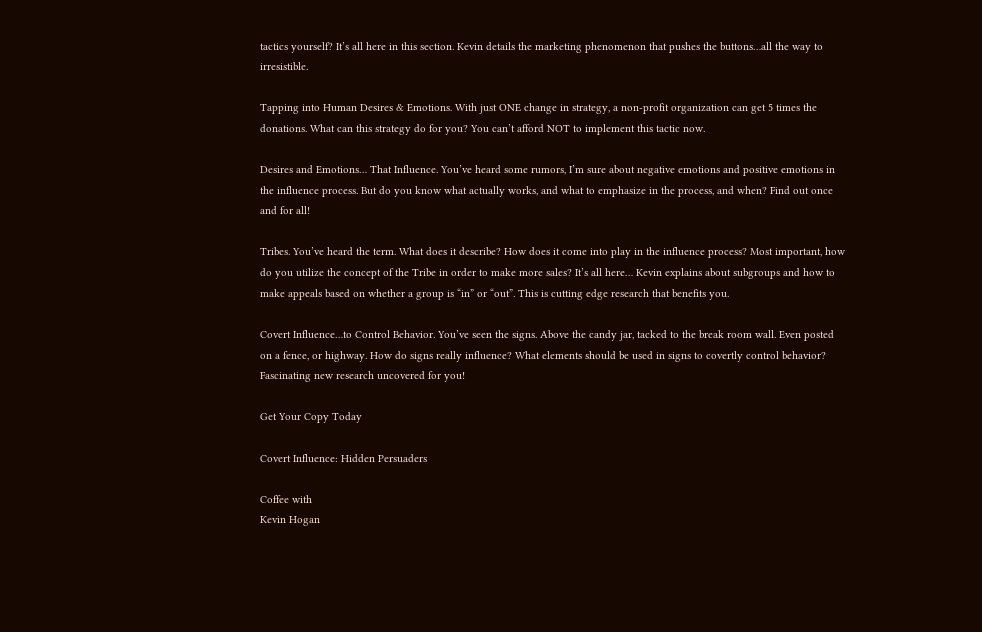tactics yourself? It’s all here in this section. Kevin details the marketing phenomenon that pushes the buttons…all the way to irresistible.

Tapping into Human Desires & Emotions. With just ONE change in strategy, a non-profit organization can get 5 times the donations. What can this strategy do for you? You can’t afford NOT to implement this tactic now.

Desires and Emotions… That Influence. You’ve heard some rumors, I’m sure about negative emotions and positive emotions in the influence process. But do you know what actually works, and what to emphasize in the process, and when? Find out once and for all!

Tribes. You’ve heard the term. What does it describe? How does it come into play in the influence process? Most important, how do you utilize the concept of the Tribe in order to make more sales? It’s all here… Kevin explains about subgroups and how to make appeals based on whether a group is “in” or “out”. This is cutting edge research that benefits you.

Covert Influence…to Control Behavior. You’ve seen the signs. Above the candy jar, tacked to the break room wall. Even posted on a fence, or highway. How do signs really influence? What elements should be used in signs to covertly control behavior? Fascinating new research uncovered for you!

Get Your Copy Today

Covert Influence: Hidden Persuaders

Coffee with
Kevin Hogan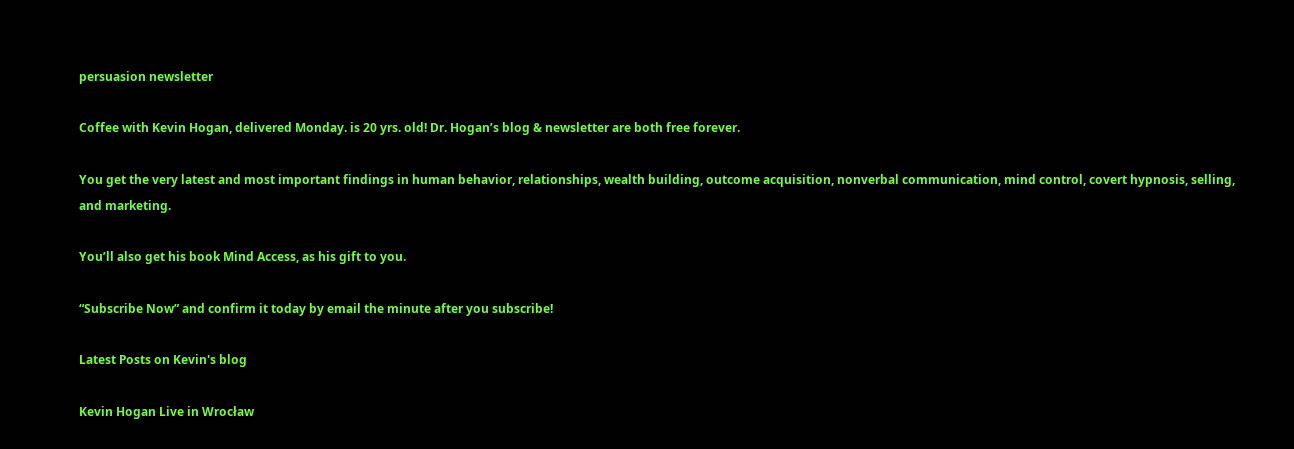persuasion newsletter

Coffee with Kevin Hogan, delivered Monday. is 20 yrs. old! Dr. Hogan’s blog & newsletter are both free forever.

You get the very latest and most important findings in human behavior, relationships, wealth building, outcome acquisition, nonverbal communication, mind control, covert hypnosis, selling, and marketing.

You’ll also get his book Mind Access, as his gift to you.

“Subscribe Now” and confirm it today by email the minute after you subscribe!

Latest Posts on Kevin's blog

Kevin Hogan Live in Wrocław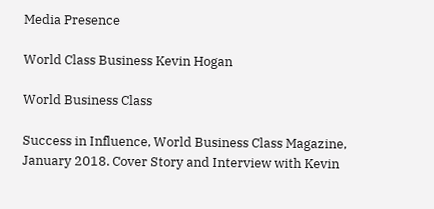Media Presence

World Class Business Kevin Hogan

World Business Class

Success in Influence, World Business Class Magazine, January 2018. Cover Story and Interview with Kevin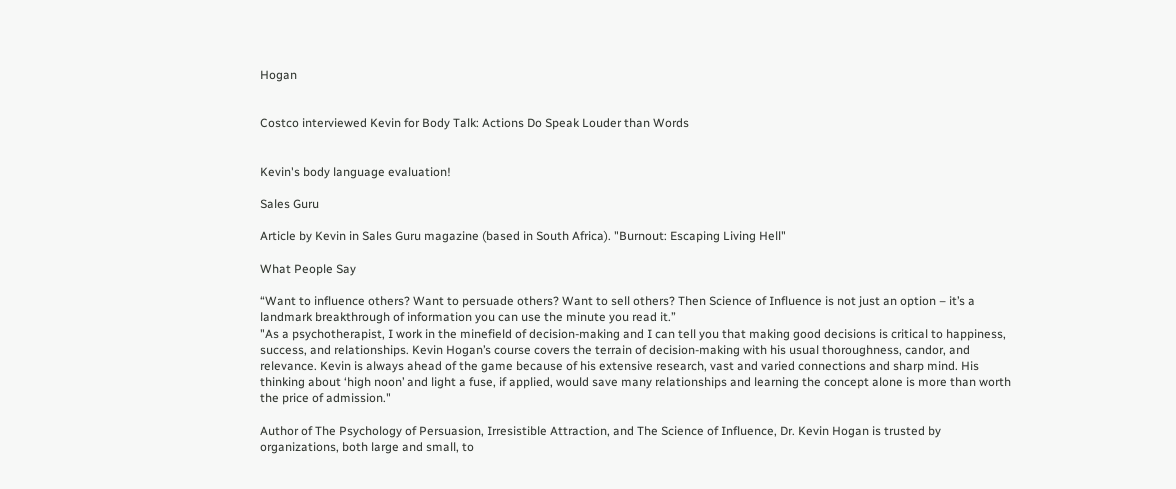Hogan


Costco interviewed Kevin for Body Talk: Actions Do Speak Louder than Words


Kevin's body language evaluation!

Sales Guru

Article by Kevin in Sales Guru magazine (based in South Africa). "Burnout: Escaping Living Hell"

What People Say

“Want to influence others? Want to persuade others? Want to sell others? Then Science of Influence is not just an option – it’s a landmark breakthrough of information you can use the minute you read it.”
"As a psychotherapist, I work in the minefield of decision-making and I can tell you that making good decisions is critical to happiness, success, and relationships. Kevin Hogan’s course covers the terrain of decision-making with his usual thoroughness, candor, and relevance. Kevin is always ahead of the game because of his extensive research, vast and varied connections and sharp mind. His thinking about ‘high noon’ and light a fuse, if applied, would save many relationships and learning the concept alone is more than worth the price of admission."

Author of The Psychology of Persuasion, Irresistible Attraction, and The Science of Influence, Dr. Kevin Hogan is trusted by organizations, both large and small, to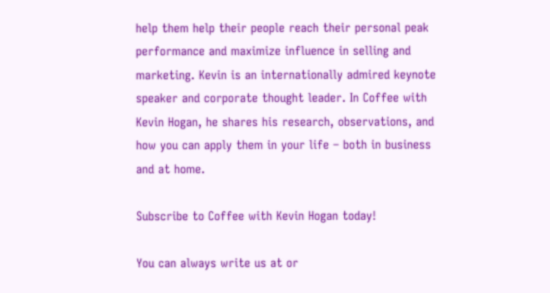help them help their people reach their personal peak performance and maximize influence in selling and marketing. Kevin is an internationally admired keynote speaker and corporate thought leader. In Coffee with Kevin Hogan, he shares his research, observations, and how you can apply them in your life – both in business and at home.

Subscribe to Coffee with Kevin Hogan today!

You can always write us at or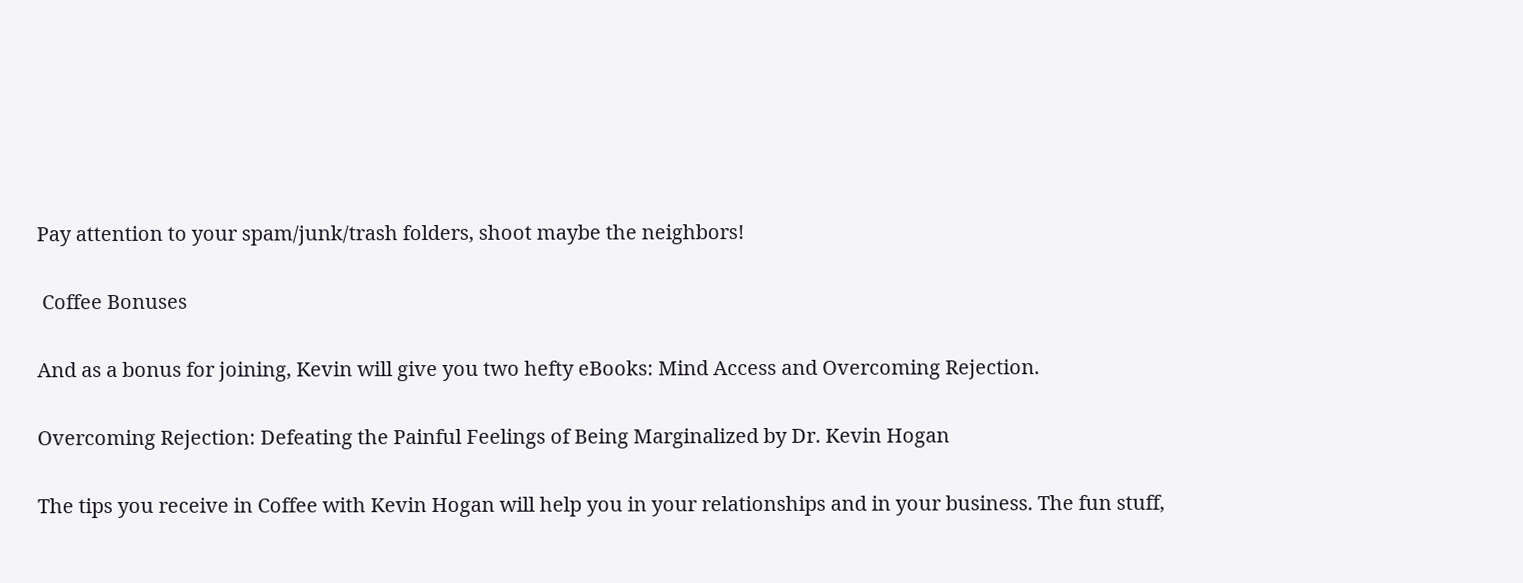Pay attention to your spam/junk/trash folders, shoot maybe the neighbors!

 Coffee Bonuses

And as a bonus for joining, Kevin will give you two hefty eBooks: Mind Access and Overcoming Rejection.

Overcoming Rejection: Defeating the Painful Feelings of Being Marginalized by Dr. Kevin Hogan

The tips you receive in Coffee with Kevin Hogan will help you in your relationships and in your business. The fun stuff,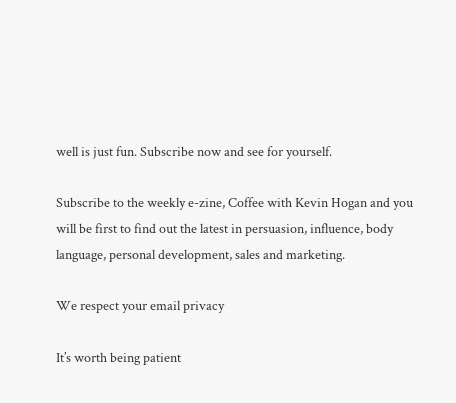well is just fun. Subscribe now and see for yourself.

Subscribe to the weekly e-zine, Coffee with Kevin Hogan and you will be first to find out the latest in persuasion, influence, body language, personal development, sales and marketing.

We respect your email privacy

It’s worth being patient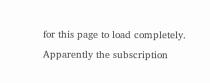for this page to load completely. Apparently the subscription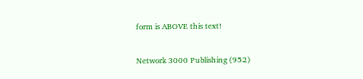form is ABOVE this text!

Network 3000 Publishing (952)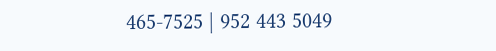465-7525 | 952 443 5049